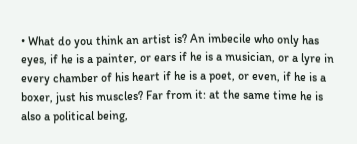• What do you think an artist is? An imbecile who only has eyes, if he is a painter, or ears if he is a musician, or a lyre in every chamber of his heart if he is a poet, or even, if he is a boxer, just his muscles? Far from it: at the same time he is also a political being,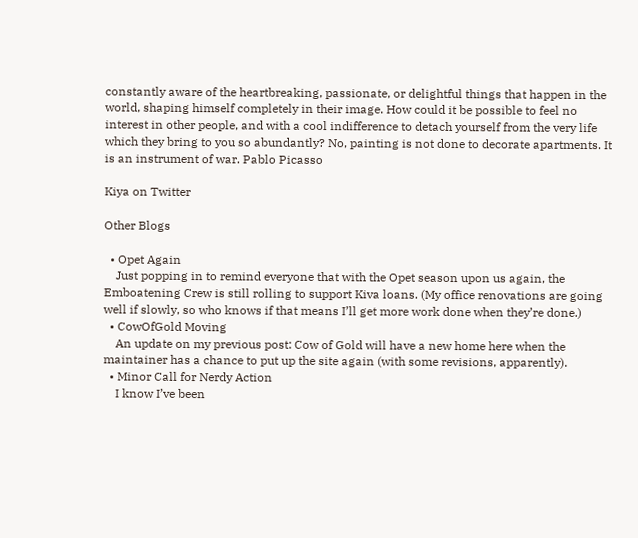constantly aware of the heartbreaking, passionate, or delightful things that happen in the world, shaping himself completely in their image. How could it be possible to feel no interest in other people, and with a cool indifference to detach yourself from the very life which they bring to you so abundantly? No, painting is not done to decorate apartments. It is an instrument of war. Pablo Picasso

Kiya on Twitter

Other Blogs

  • Opet Again
    Just popping in to remind everyone that with the Opet season upon us again, the Emboatening Crew is still rolling to support Kiva loans. (My office renovations are going well if slowly, so who knows if that means I’ll get more work done when they’re done.)
  • CowOfGold Moving
    An update on my previous post: Cow of Gold will have a new home here when the maintainer has a chance to put up the site again (with some revisions, apparently).
  • Minor Call for Nerdy Action
    I know I’ve been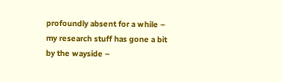profoundly absent for a while – my research stuff has gone a bit by the wayside –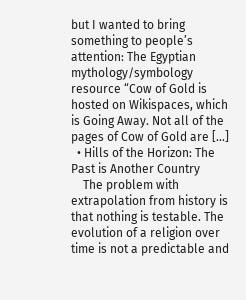but I wanted to bring something to people’s attention: The Egyptian mythology/symbology resource “Cow of Gold is hosted on Wikispaces, which is Going Away. Not all of the pages of Cow of Gold are […]
  • Hills of the Horizon: The Past is Another Country
    The problem with extrapolation from history is that nothing is testable. The evolution of a religion over time is not a predictable and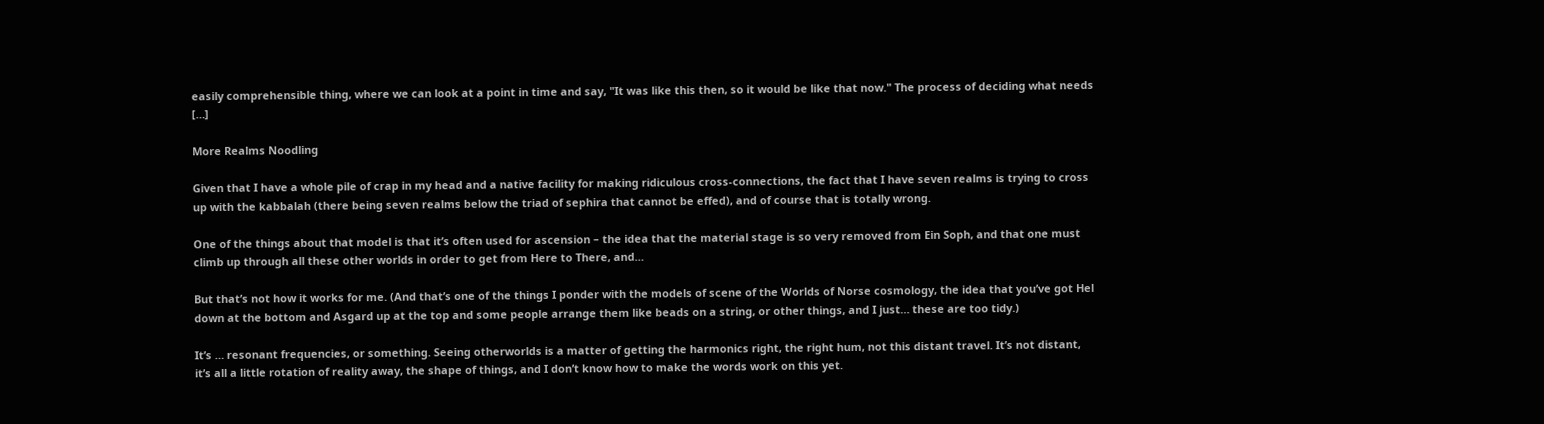easily comprehensible thing, where we can look at a point in time and say, "It was like this then, so it would be like that now." The process of deciding what needs […]

More Realms Noodling

Given that I have a whole pile of crap in my head and a native facility for making ridiculous cross-connections, the fact that I have seven realms is trying to cross up with the kabbalah (there being seven realms below the triad of sephira that cannot be effed), and of course that is totally wrong.

One of the things about that model is that it’s often used for ascension – the idea that the material stage is so very removed from Ein Soph, and that one must climb up through all these other worlds in order to get from Here to There, and…

But that’s not how it works for me. (And that’s one of the things I ponder with the models of scene of the Worlds of Norse cosmology, the idea that you’ve got Hel down at the bottom and Asgard up at the top and some people arrange them like beads on a string, or other things, and I just… these are too tidy.)

It’s … resonant frequencies, or something. Seeing otherworlds is a matter of getting the harmonics right, the right hum, not this distant travel. It’s not distant, it’s all a little rotation of reality away, the shape of things, and I don’t know how to make the words work on this yet.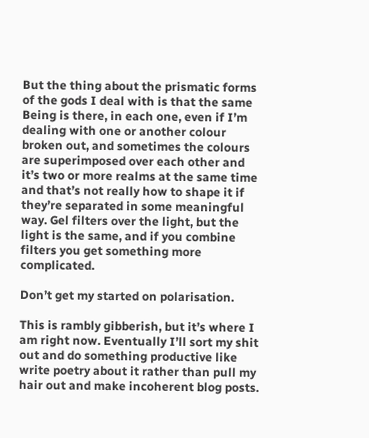But the thing about the prismatic forms of the gods I deal with is that the same Being is there, in each one, even if I’m dealing with one or another colour broken out, and sometimes the colours are superimposed over each other and it’s two or more realms at the same time and that’s not really how to shape it if they’re separated in some meaningful way. Gel filters over the light, but the light is the same, and if you combine filters you get something more complicated.

Don’t get my started on polarisation.

This is rambly gibberish, but it’s where I am right now. Eventually I’ll sort my shit out and do something productive like write poetry about it rather than pull my hair out and make incoherent blog posts.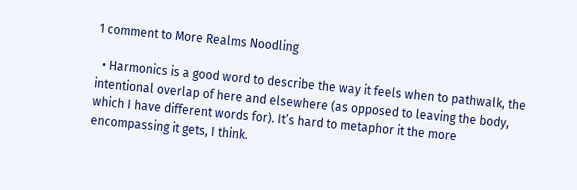1 comment to More Realms Noodling

  • Harmonics is a good word to describe the way it feels when to pathwalk, the intentional overlap of here and elsewhere (as opposed to leaving the body, which I have different words for). It’s hard to metaphor it the more encompassing it gets, I think.